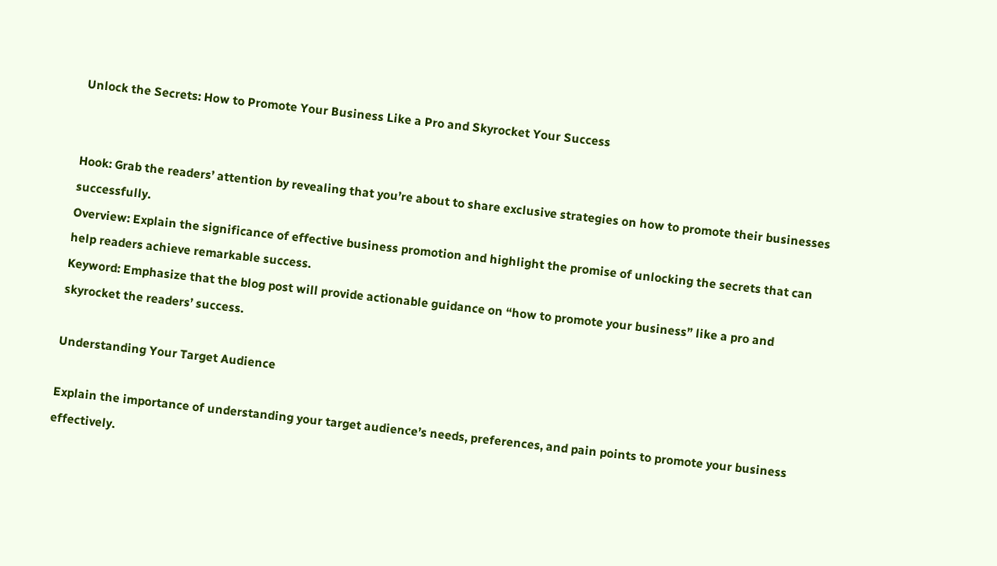Unlock the Secrets: How to Promote Your Business Like a Pro and Skyrocket Your Success


Hook: Grab the readers’ attention by revealing that you’re about to share exclusive strategies on how to promote their businesses successfully.
Overview: Explain the significance of effective business promotion and highlight the promise of unlocking the secrets that can help readers achieve remarkable success.
Keyword: Emphasize that the blog post will provide actionable guidance on “how to promote your business” like a pro and skyrocket the readers’ success.

Understanding Your Target Audience

Explain the importance of understanding your target audience’s needs, preferences, and pain points to promote your business effectively.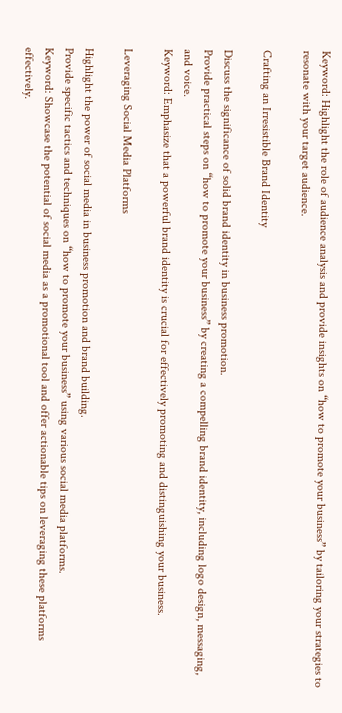Keyword: Highlight the role of audience analysis and provide insights on “how to promote your business” by tailoring your strategies to resonate with your target audience.

Crafting an Irresistible Brand Identity

Discuss the significance of solid brand identity in business promotion.
Provide practical steps on “how to promote your business” by creating a compelling brand identity, including logo design, messaging, and voice.
Keyword: Emphasize that a powerful brand identity is crucial for effectively promoting and distinguishing your business.

Leveraging Social Media Platforms

Highlight the power of social media in business promotion and brand building.
Provide specific tactics and techniques on “how to promote your business” using various social media platforms.
Keyword: Showcase the potential of social media as a promotional tool and offer actionable tips on leveraging these platforms effectively.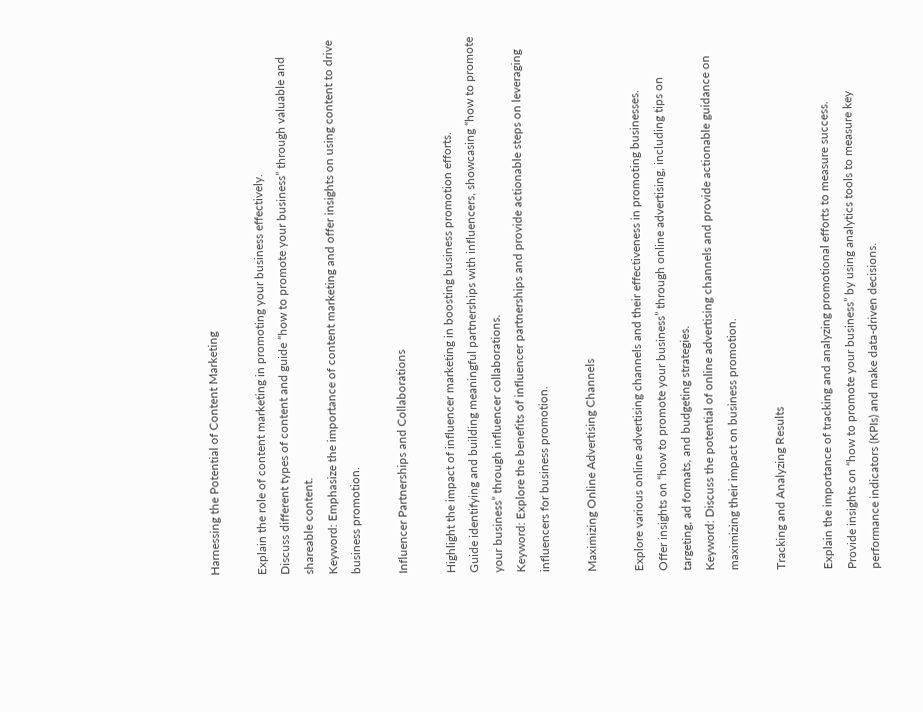Harnessing the Potential of Content Marketing

Explain the role of content marketing in promoting your business effectively.
Discuss different types of content and guide “how to promote your business” through valuable and shareable content.
Keyword: Emphasize the importance of content marketing and offer insights on using content to drive business promotion.

Influencer Partnerships and Collaborations

Highlight the impact of influencer marketing in boosting business promotion efforts.
Guide identifying and building meaningful partnerships with influencers, showcasing “how to promote your business” through influencer collaborations.
Keyword: Explore the benefits of influencer partnerships and provide actionable steps on leveraging influencers for business promotion.

Maximizing Online Advertising Channels

Explore various online advertising channels and their effectiveness in promoting businesses.
Offer insights on “how to promote your business” through online advertising, including tips on targeting, ad formats, and budgeting strategies.
Keyword: Discuss the potential of online advertising channels and provide actionable guidance on maximizing their impact on business promotion.

Tracking and Analyzing Results

Explain the importance of tracking and analyzing promotional efforts to measure success.
Provide insights on “how to promote your business” by using analytics tools to measure key performance indicators (KPIs) and make data-driven decisions.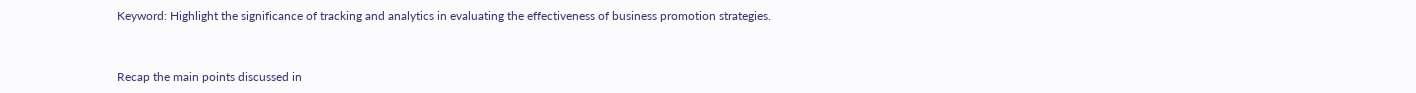Keyword: Highlight the significance of tracking and analytics in evaluating the effectiveness of business promotion strategies.


Recap the main points discussed in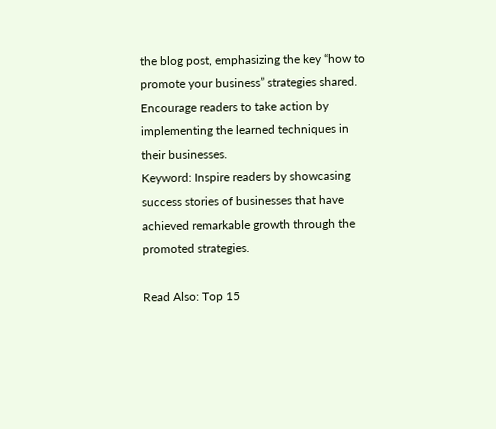the blog post, emphasizing the key “how to promote your business” strategies shared.
Encourage readers to take action by implementing the learned techniques in their businesses.
Keyword: Inspire readers by showcasing success stories of businesses that have achieved remarkable growth through the promoted strategies.

Read Also: Top 15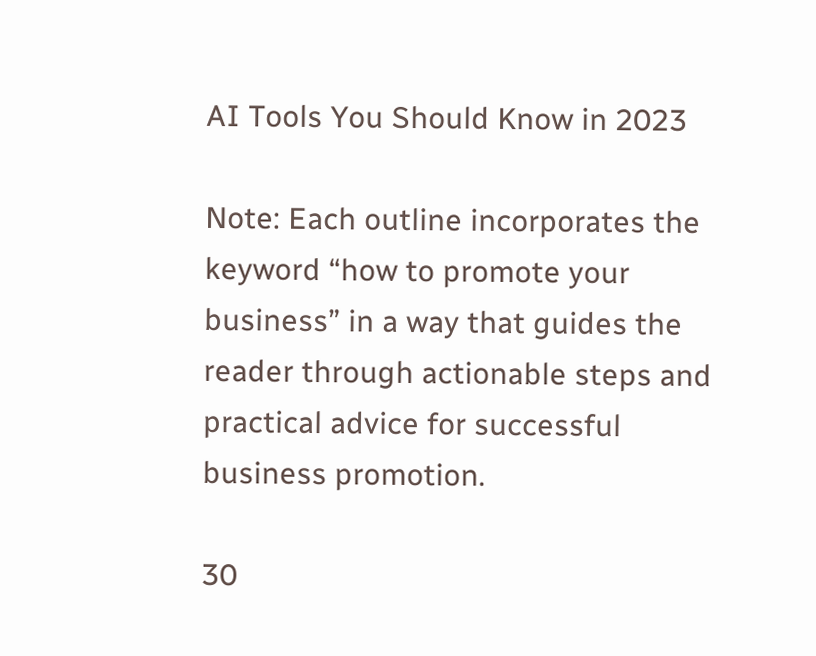AI Tools You Should Know in 2023

Note: Each outline incorporates the keyword “how to promote your business” in a way that guides the reader through actionable steps and practical advice for successful business promotion.

30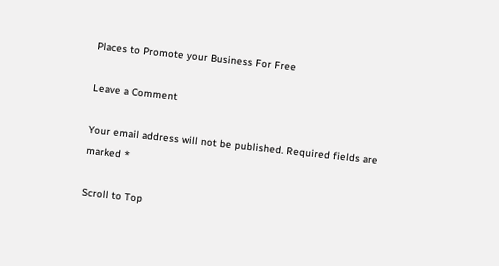Places to Promote your Business For Free

Leave a Comment

Your email address will not be published. Required fields are marked *

Scroll to Top